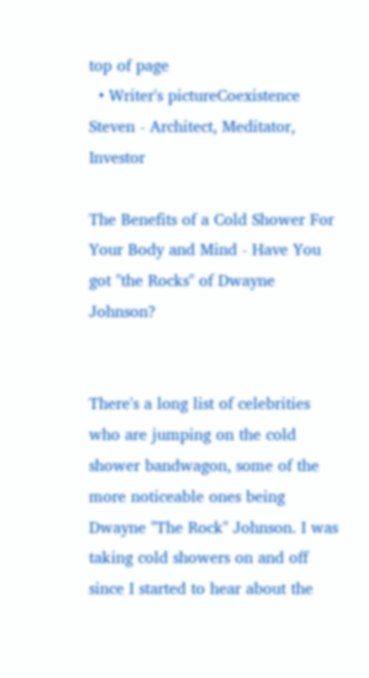top of page
  • Writer's pictureCoexistence Steven - Architect, Meditator, Investor

The Benefits of a Cold Shower For Your Body and Mind - Have You got "the Rocks" of Dwayne Johnson?


There's a long list of celebrities who are jumping on the cold shower bandwagon, some of the more noticeable ones being Dwayne "The Rock" Johnson. I was taking cold showers on and off since I started to hear about the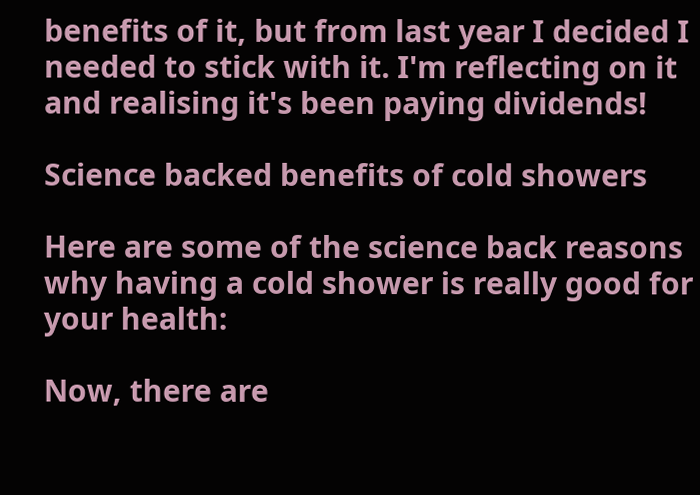benefits of it, but from last year I decided I needed to stick with it. I'm reflecting on it and realising it's been paying dividends!

Science backed benefits of cold showers

Here are some of the science back reasons why having a cold shower is really good for your health:

Now, there are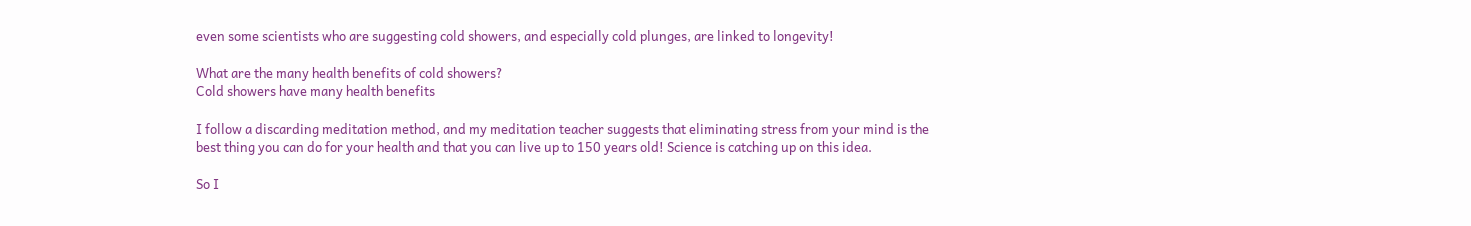even some scientists who are suggesting cold showers, and especially cold plunges, are linked to longevity!

What are the many health benefits of cold showers?
Cold showers have many health benefits

I follow a discarding meditation method, and my meditation teacher suggests that eliminating stress from your mind is the best thing you can do for your health and that you can live up to 150 years old! Science is catching up on this idea.

So I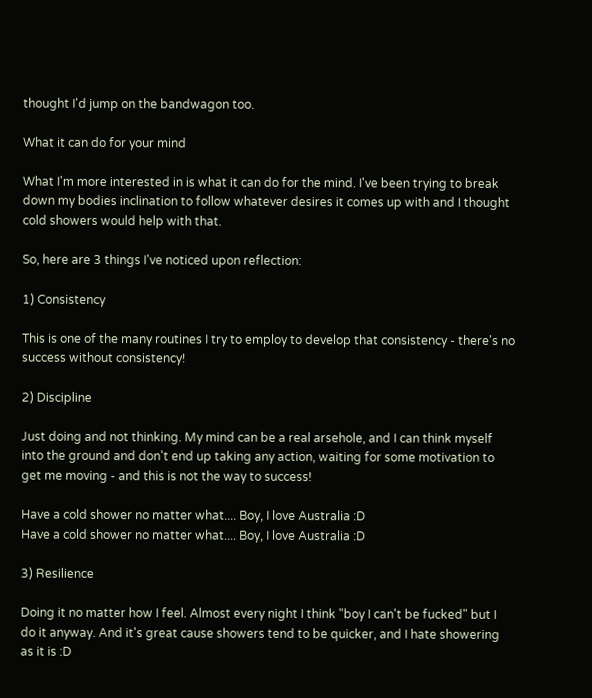thought I'd jump on the bandwagon too.

What it can do for your mind

What I'm more interested in is what it can do for the mind. I've been trying to break down my bodies inclination to follow whatever desires it comes up with and I thought cold showers would help with that.

So, here are 3 things I've noticed upon reflection:

1) Consistency

This is one of the many routines I try to employ to develop that consistency - there's no success without consistency!

2) Discipline

Just doing and not thinking. My mind can be a real arsehole, and I can think myself into the ground and don't end up taking any action, waiting for some motivation to get me moving - and this is not the way to success!

Have a cold shower no matter what.... Boy, I love Australia :D
Have a cold shower no matter what.... Boy, I love Australia :D

3) Resilience

Doing it no matter how I feel. Almost every night I think "boy I can't be fucked" but I do it anyway. And it's great cause showers tend to be quicker, and I hate showering as it is :D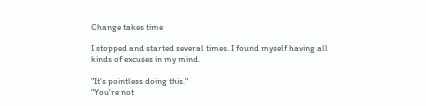Change takes time

I stopped and started several times. I found myself having all kinds of excuses in my mind.

"It's pointless doing this."
"You're not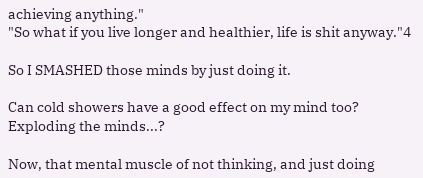achieving anything."
"So what if you live longer and healthier, life is shit anyway."4

So I SMASHED those minds by just doing it.

Can cold showers have a good effect on my mind too?
Exploding the minds...?

Now, that mental muscle of not thinking, and just doing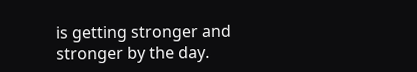is getting stronger and stronger by the day.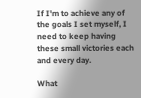If I'm to achieve any of the goals I set myself, I need to keep having these small victories each and every day.

What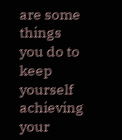are some things you do to keep yourself achieving your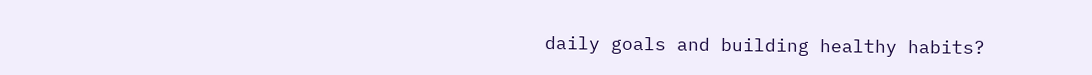daily goals and building healthy habits?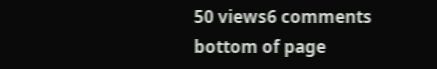50 views6 comments
bottom of page